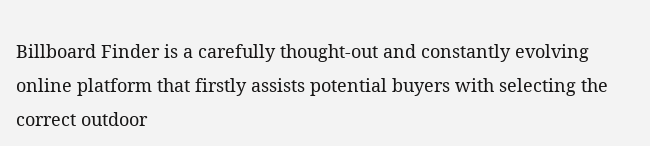Billboard Finder is a carefully thought-out and constantly evolving online platform that firstly assists potential buyers with selecting the correct outdoor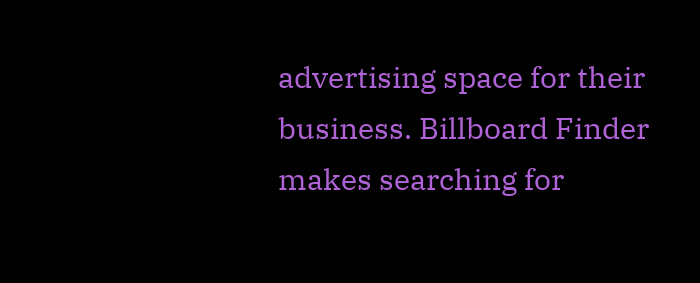advertising space for their business. Billboard Finder makes searching for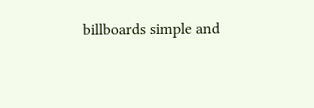billboards simple and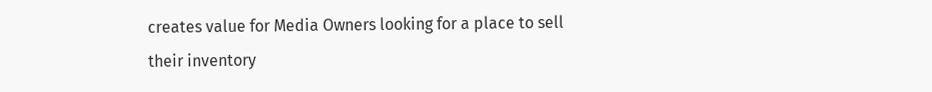creates value for Media Owners looking for a place to sell their inventory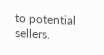to potential sellers.